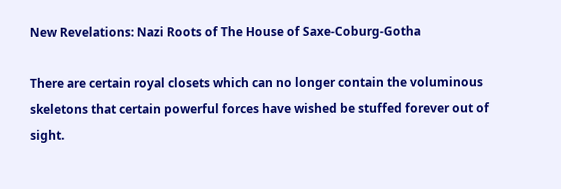New Revelations: Nazi Roots of The House of Saxe-Coburg-Gotha

There are certain royal closets which can no longer contain the voluminous skeletons that certain powerful forces have wished be stuffed forever out of sight.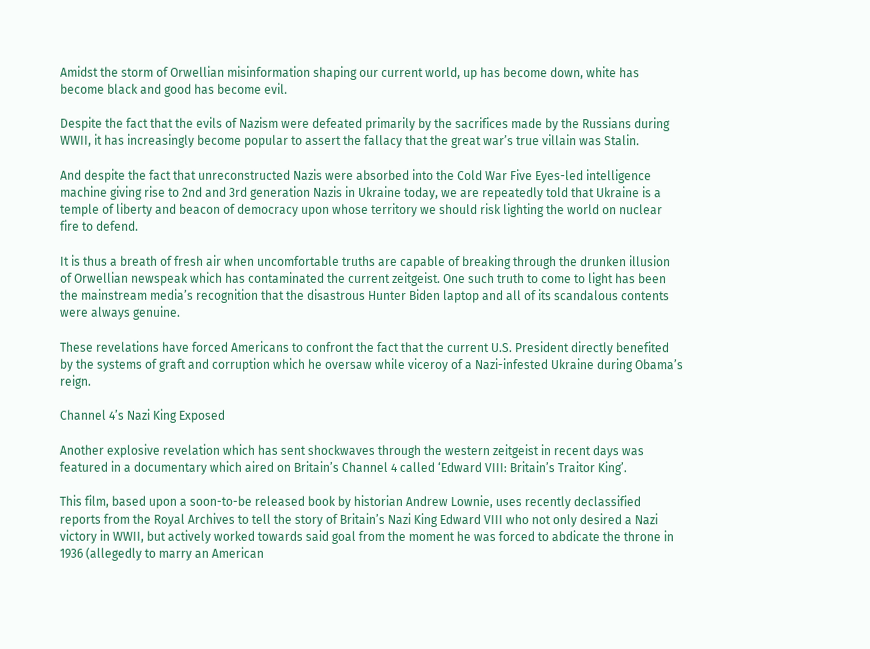Amidst the storm of Orwellian misinformation shaping our current world, up has become down, white has become black and good has become evil.

Despite the fact that the evils of Nazism were defeated primarily by the sacrifices made by the Russians during WWII, it has increasingly become popular to assert the fallacy that the great war’s true villain was Stalin.

And despite the fact that unreconstructed Nazis were absorbed into the Cold War Five Eyes-led intelligence machine giving rise to 2nd and 3rd generation Nazis in Ukraine today, we are repeatedly told that Ukraine is a temple of liberty and beacon of democracy upon whose territory we should risk lighting the world on nuclear fire to defend.

It is thus a breath of fresh air when uncomfortable truths are capable of breaking through the drunken illusion of Orwellian newspeak which has contaminated the current zeitgeist. One such truth to come to light has been the mainstream media’s recognition that the disastrous Hunter Biden laptop and all of its scandalous contents were always genuine.

These revelations have forced Americans to confront the fact that the current U.S. President directly benefited by the systems of graft and corruption which he oversaw while viceroy of a Nazi-infested Ukraine during Obama’s reign.

Channel 4’s Nazi King Exposed

Another explosive revelation which has sent shockwaves through the western zeitgeist in recent days was featured in a documentary which aired on Britain’s Channel 4 called ‘Edward VIII: Britain’s Traitor King’.

This film, based upon a soon-to-be released book by historian Andrew Lownie, uses recently declassified reports from the Royal Archives to tell the story of Britain’s Nazi King Edward VIII who not only desired a Nazi victory in WWII, but actively worked towards said goal from the moment he was forced to abdicate the throne in 1936 (allegedly to marry an American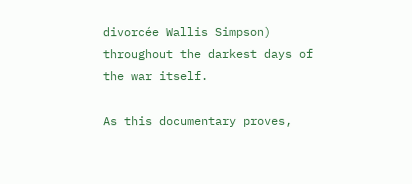divorcée Wallis Simpson) throughout the darkest days of the war itself.

As this documentary proves,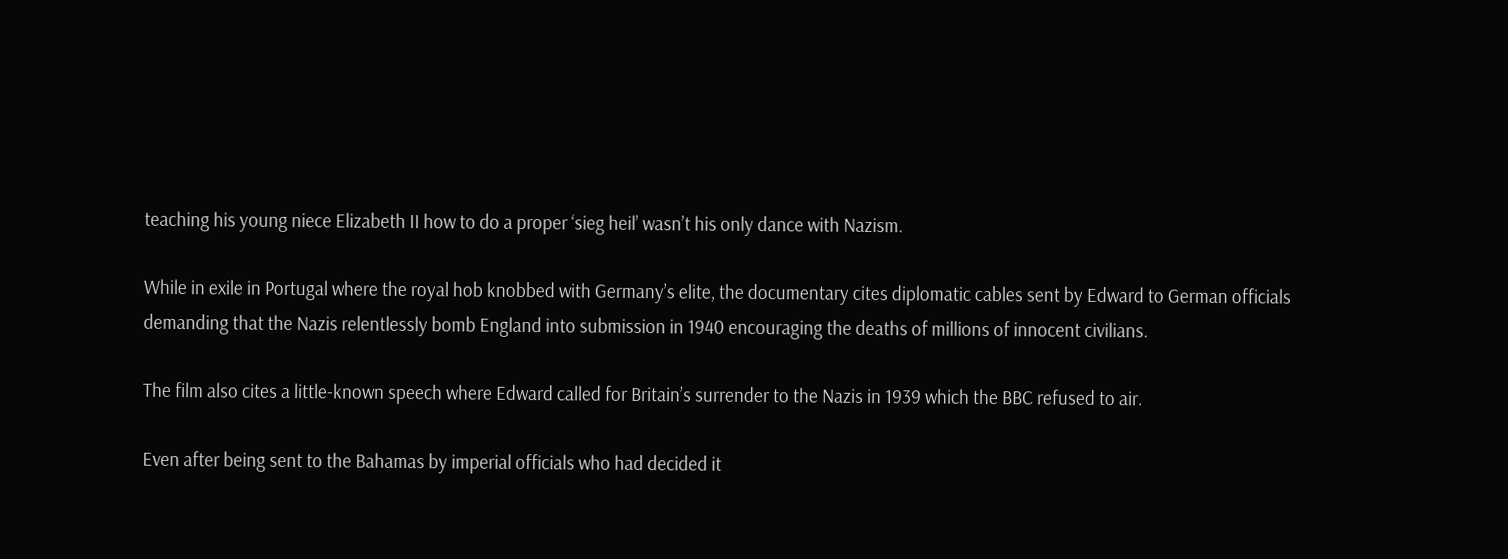teaching his young niece Elizabeth II how to do a proper ‘sieg heil’ wasn’t his only dance with Nazism.

While in exile in Portugal where the royal hob knobbed with Germany’s elite, the documentary cites diplomatic cables sent by Edward to German officials demanding that the Nazis relentlessly bomb England into submission in 1940 encouraging the deaths of millions of innocent civilians.

The film also cites a little-known speech where Edward called for Britain’s surrender to the Nazis in 1939 which the BBC refused to air.

Even after being sent to the Bahamas by imperial officials who had decided it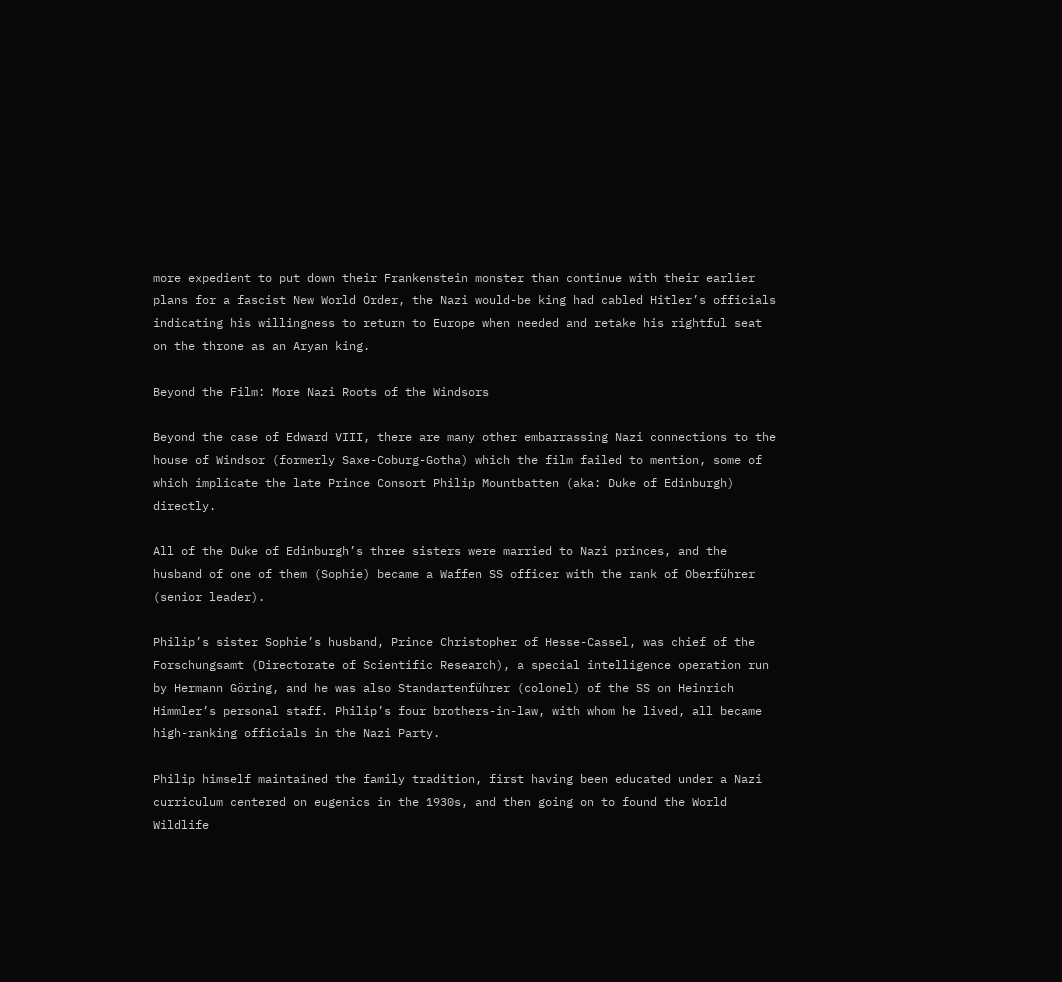more expedient to put down their Frankenstein monster than continue with their earlier plans for a fascist New World Order, the Nazi would-be king had cabled Hitler’s officials indicating his willingness to return to Europe when needed and retake his rightful seat on the throne as an Aryan king.

Beyond the Film: More Nazi Roots of the Windsors

Beyond the case of Edward VIII, there are many other embarrassing Nazi connections to the house of Windsor (formerly Saxe-Coburg-Gotha) which the film failed to mention, some of which implicate the late Prince Consort Philip Mountbatten (aka: Duke of Edinburgh) directly.

All of the Duke of Edinburgh’s three sisters were married to Nazi princes, and the husband of one of them (Sophie) became a Waffen SS officer with the rank of Oberführer (senior leader).

Philip’s sister Sophie’s husband, Prince Christopher of Hesse-Cassel, was chief of the Forschungsamt (Directorate of Scientific Research), a special intelligence operation run by Hermann Göring, and he was also Standartenführer (colonel) of the SS on Heinrich Himmler’s personal staff. Philip’s four brothers-in-law, with whom he lived, all became high-ranking officials in the Nazi Party.

Philip himself maintained the family tradition, first having been educated under a Nazi curriculum centered on eugenics in the 1930s, and then going on to found the World Wildlife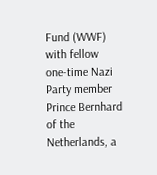Fund (WWF) with fellow one-time Nazi Party member Prince Bernhard of the Netherlands, a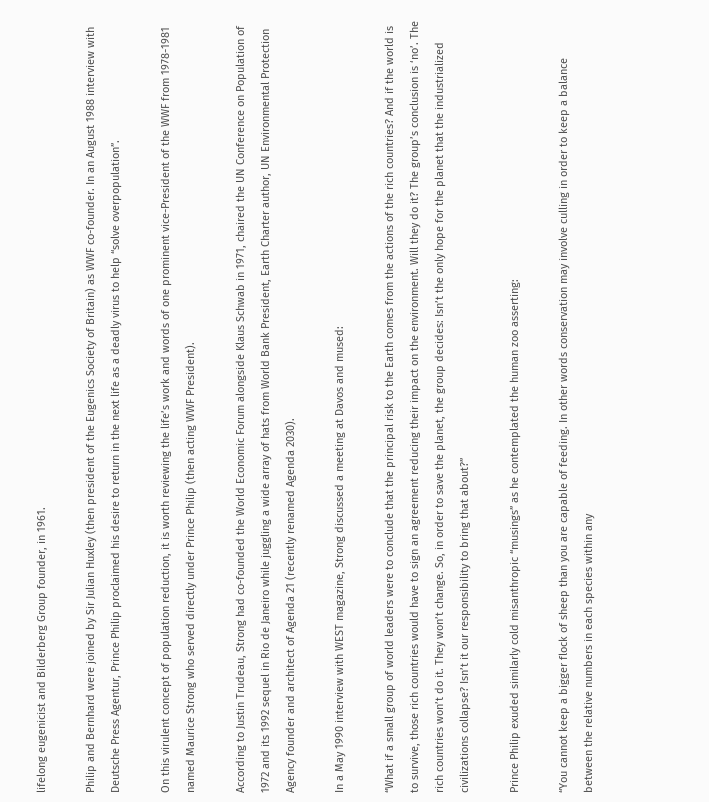lifelong eugenicist and Bilderberg Group founder, in 1961.

Philip and Bernhard were joined by Sir Julian Huxley (then president of the Eugenics Society of Britain) as WWF co-founder. In an August 1988 interview with Deutsche Press Agentur, Prince Philip proclaimed his desire to return in the next life as a deadly virus to help “solve overpopulation”.

On this virulent concept of population reduction, it is worth reviewing the life’s work and words of one prominent vice-President of the WWF from 1978-1981 named Maurice Strong who served directly under Prince Philip (then acting WWF President).

According to Justin Trudeau, Strong had co-founded the World Economic Forum alongside Klaus Schwab in 1971, chaired the UN Conference on Population of 1972 and its 1992 sequel in Rio de Janeiro while juggling a wide array of hats from World Bank President, Earth Charter author, UN Environmental Protection Agency founder and architect of Agenda 21 (recently renamed Agenda 2030).

In a May 1990 interview with WEST magazine, Strong discussed a meeting at Davos and mused:

“What if a small group of world leaders were to conclude that the principal risk to the Earth comes from the actions of the rich countries? And if the world is to survive, those rich countries would have to sign an agreement reducing their impact on the environment. Will they do it? The group’s conclusion is ‘no’. The rich countries won’t do it. They won’t change. So, in order to save the planet, the group decides: Isn’t the only hope for the planet that the industrialized civilizations collapse? Isn’t it our responsibility to bring that about?”

Prince Philip exuded similarly cold misanthropic “musings” as he contemplated the human zoo asserting:

“You cannot keep a bigger flock of sheep than you are capable of feeding. In other words conservation may involve culling in order to keep a balance between the relative numbers in each species within any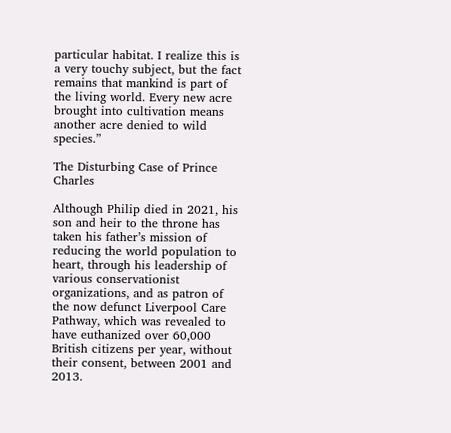particular habitat. I realize this is a very touchy subject, but the fact remains that mankind is part of the living world. Every new acre brought into cultivation means another acre denied to wild species.”

The Disturbing Case of Prince Charles

Although Philip died in 2021, his son and heir to the throne has taken his father’s mission of reducing the world population to heart, through his leadership of various conservationist organizations, and as patron of the now defunct Liverpool Care Pathway, which was revealed to have euthanized over 60,000 British citizens per year, without their consent, between 2001 and 2013.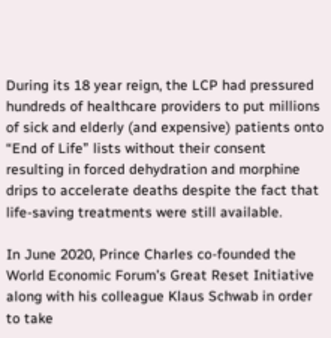During its 18 year reign, the LCP had pressured hundreds of healthcare providers to put millions of sick and elderly (and expensive) patients onto “End of Life” lists without their consent resulting in forced dehydration and morphine drips to accelerate deaths despite the fact that life-saving treatments were still available.

In June 2020, Prince Charles co-founded the World Economic Forum’s Great Reset Initiative along with his colleague Klaus Schwab in order to take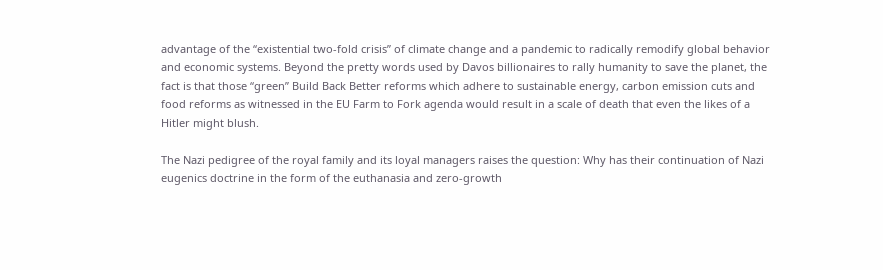advantage of the “existential two-fold crisis” of climate change and a pandemic to radically remodify global behavior and economic systems. Beyond the pretty words used by Davos billionaires to rally humanity to save the planet, the fact is that those “green” Build Back Better reforms which adhere to sustainable energy, carbon emission cuts and food reforms as witnessed in the EU Farm to Fork agenda would result in a scale of death that even the likes of a Hitler might blush.

The Nazi pedigree of the royal family and its loyal managers raises the question: Why has their continuation of Nazi eugenics doctrine in the form of the euthanasia and zero-growth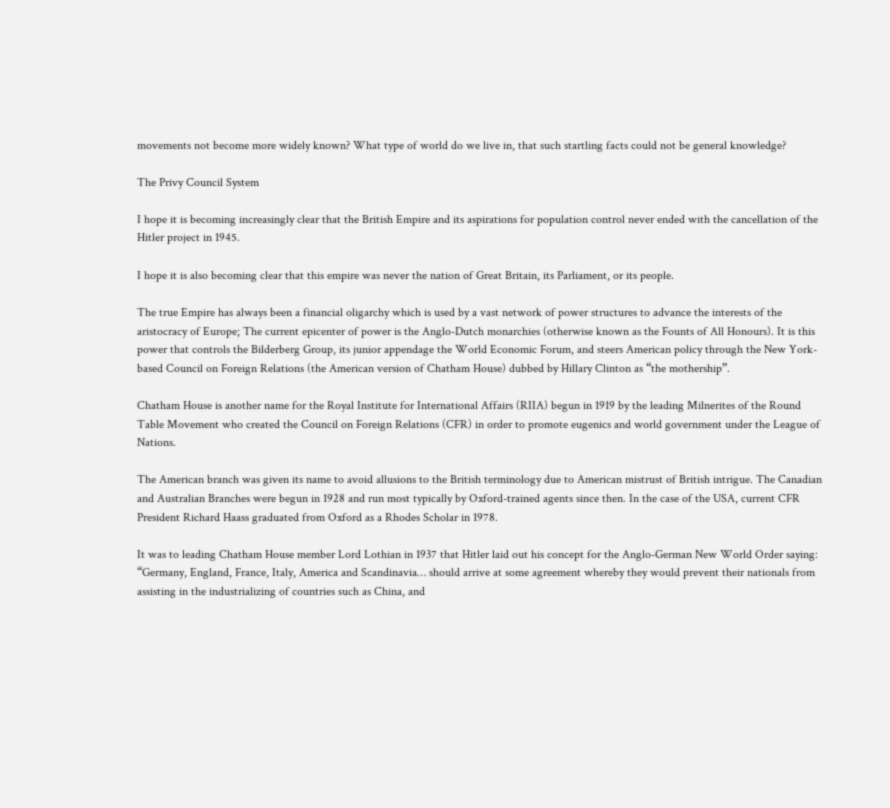movements not become more widely known? What type of world do we live in, that such startling facts could not be general knowledge?

The Privy Council System

I hope it is becoming increasingly clear that the British Empire and its aspirations for population control never ended with the cancellation of the Hitler project in 1945.

I hope it is also becoming clear that this empire was never the nation of Great Britain, its Parliament, or its people.

The true Empire has always been a financial oligarchy which is used by a vast network of power structures to advance the interests of the aristocracy of Europe; The current epicenter of power is the Anglo-Dutch monarchies (otherwise known as the Founts of All Honours). It is this power that controls the Bilderberg Group, its junior appendage the World Economic Forum, and steers American policy through the New York-based Council on Foreign Relations (the American version of Chatham House) dubbed by Hillary Clinton as “the mothership”.

Chatham House is another name for the Royal Institute for International Affairs (RIIA) begun in 1919 by the leading Milnerites of the Round Table Movement who created the Council on Foreign Relations (CFR) in order to promote eugenics and world government under the League of Nations.

The American branch was given its name to avoid allusions to the British terminology due to American mistrust of British intrigue. The Canadian and Australian Branches were begun in 1928 and run most typically by Oxford-trained agents since then. In the case of the USA, current CFR President Richard Haass graduated from Oxford as a Rhodes Scholar in 1978.

It was to leading Chatham House member Lord Lothian in 1937 that Hitler laid out his concept for the Anglo-German New World Order saying: “Germany, England, France, Italy, America and Scandinavia… should arrive at some agreement whereby they would prevent their nationals from assisting in the industrializing of countries such as China, and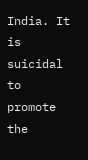India. It is suicidal to promote the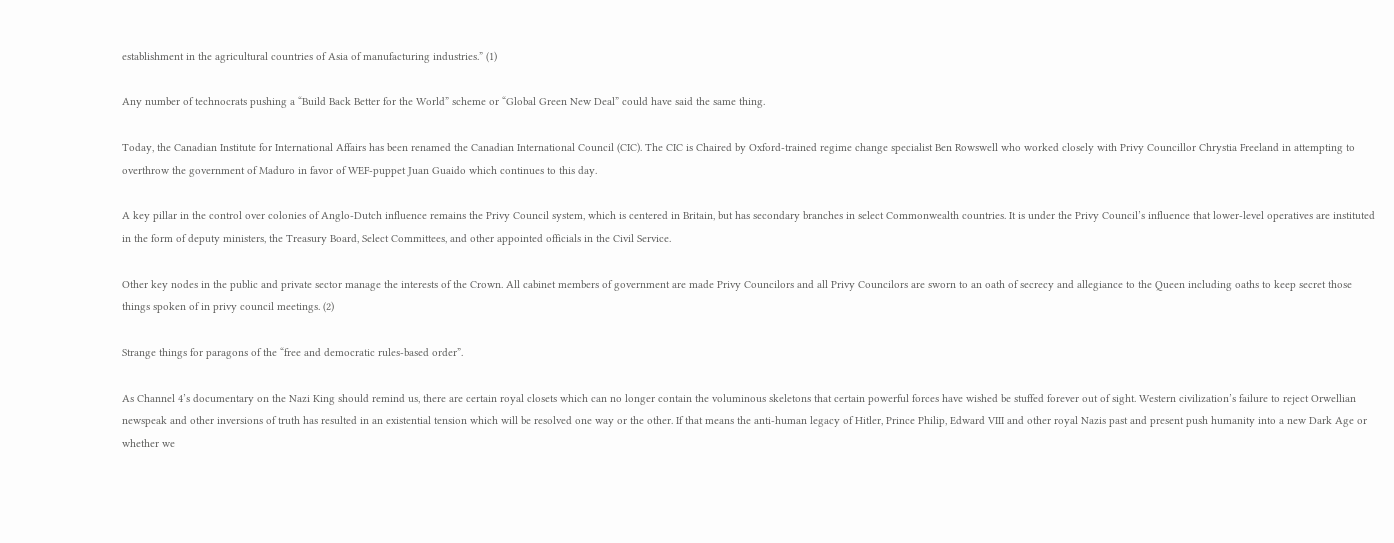establishment in the agricultural countries of Asia of manufacturing industries.” (1)

Any number of technocrats pushing a “Build Back Better for the World” scheme or “Global Green New Deal” could have said the same thing.

Today, the Canadian Institute for International Affairs has been renamed the Canadian International Council (CIC). The CIC is Chaired by Oxford-trained regime change specialist Ben Rowswell who worked closely with Privy Councillor Chrystia Freeland in attempting to overthrow the government of Maduro in favor of WEF-puppet Juan Guaido which continues to this day.

A key pillar in the control over colonies of Anglo-Dutch influence remains the Privy Council system, which is centered in Britain, but has secondary branches in select Commonwealth countries. It is under the Privy Council’s influence that lower-level operatives are instituted in the form of deputy ministers, the Treasury Board, Select Committees, and other appointed officials in the Civil Service.

Other key nodes in the public and private sector manage the interests of the Crown. All cabinet members of government are made Privy Councilors and all Privy Councilors are sworn to an oath of secrecy and allegiance to the Queen including oaths to keep secret those things spoken of in privy council meetings. (2)

Strange things for paragons of the “free and democratic rules-based order”.

As Channel 4’s documentary on the Nazi King should remind us, there are certain royal closets which can no longer contain the voluminous skeletons that certain powerful forces have wished be stuffed forever out of sight. Western civilization’s failure to reject Orwellian newspeak and other inversions of truth has resulted in an existential tension which will be resolved one way or the other. If that means the anti-human legacy of Hitler, Prince Philip, Edward VIII and other royal Nazis past and present push humanity into a new Dark Age or whether we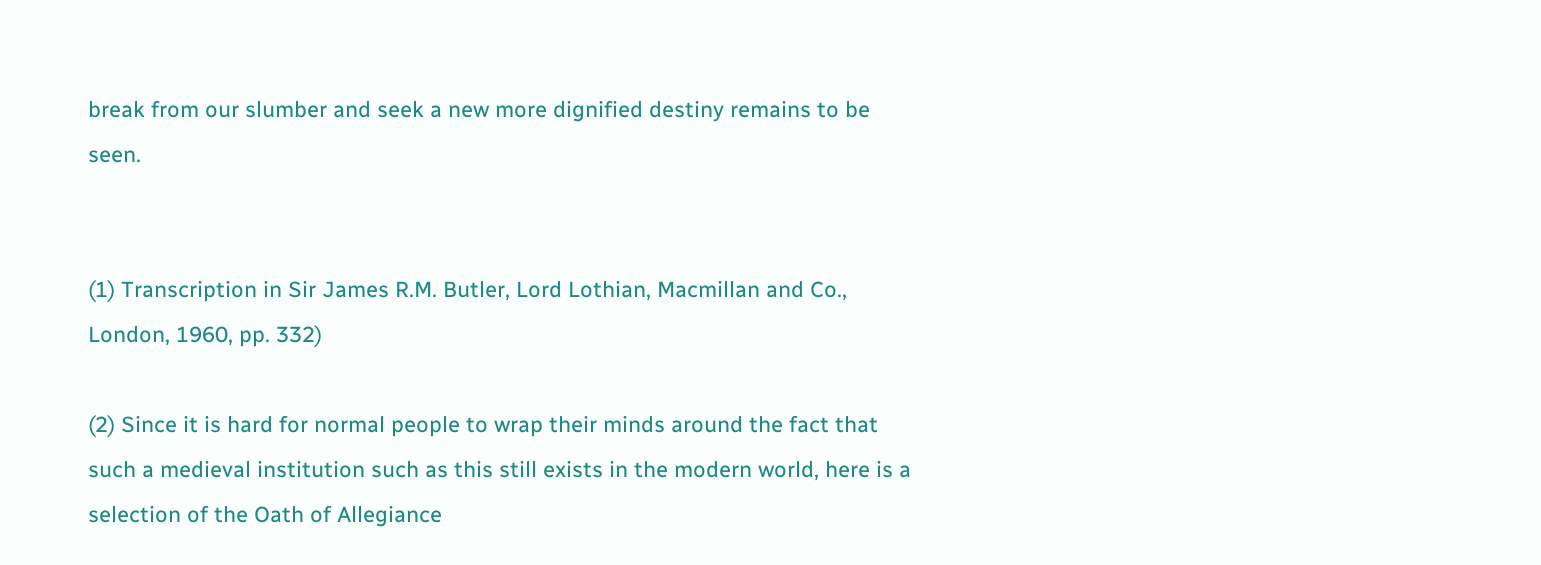break from our slumber and seek a new more dignified destiny remains to be seen.


(1) Transcription in Sir James R.M. Butler, Lord Lothian, Macmillan and Co., London, 1960, pp. 332)

(2) Since it is hard for normal people to wrap their minds around the fact that such a medieval institution such as this still exists in the modern world, here is a selection of the Oath of Allegiance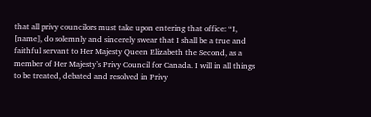that all privy councilors must take upon entering that office: “I, [name], do solemnly and sincerely swear that I shall be a true and faithful servant to Her Majesty Queen Elizabeth the Second, as a member of Her Majesty’s Privy Council for Canada. I will in all things to be treated, debated and resolved in Privy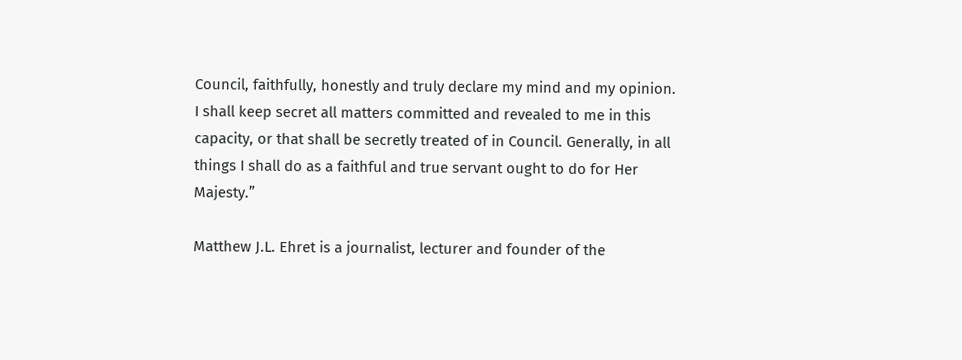Council, faithfully, honestly and truly declare my mind and my opinion. I shall keep secret all matters committed and revealed to me in this capacity, or that shall be secretly treated of in Council. Generally, in all things I shall do as a faithful and true servant ought to do for Her Majesty.”

Matthew J.L. Ehret is a journalist, lecturer and founder of the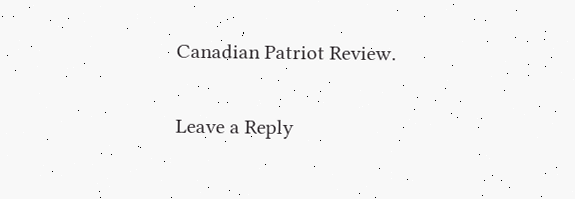Canadian Patriot Review.

Leave a Reply